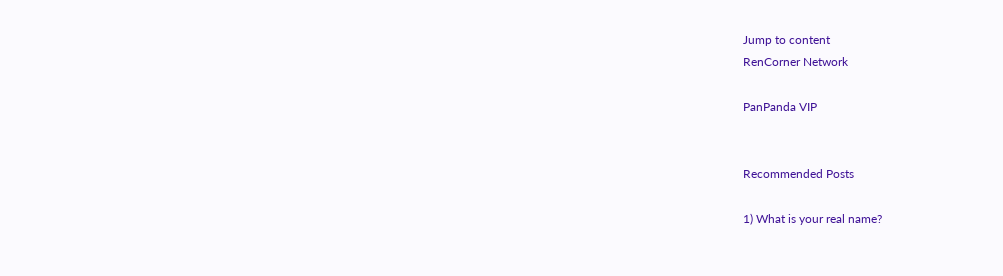Jump to content
RenCorner Network

PanPanda VIP


Recommended Posts

1) What is your real name?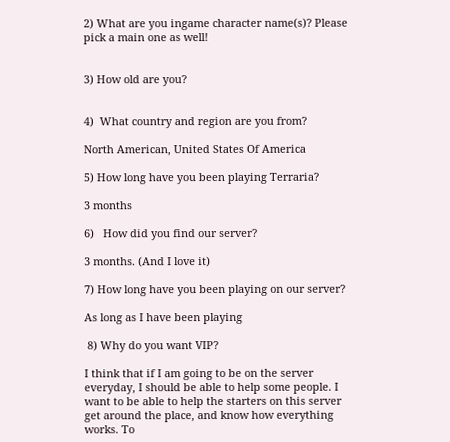2) What are you ingame character name(s)? Please pick a main one as well!


3) How old are you?


4)  What country and region are you from?

North American, United States Of America

5) How long have you been playing Terraria?

3 months

6)   How did you find our server?

3 months. (And I love it)

7) How long have you been playing on our server?

As long as I have been playing

 8) Why do you want VIP?

I think that if I am going to be on the server everyday, I should be able to help some people. I want to be able to help the starters on this server get around the place, and know how everything works. To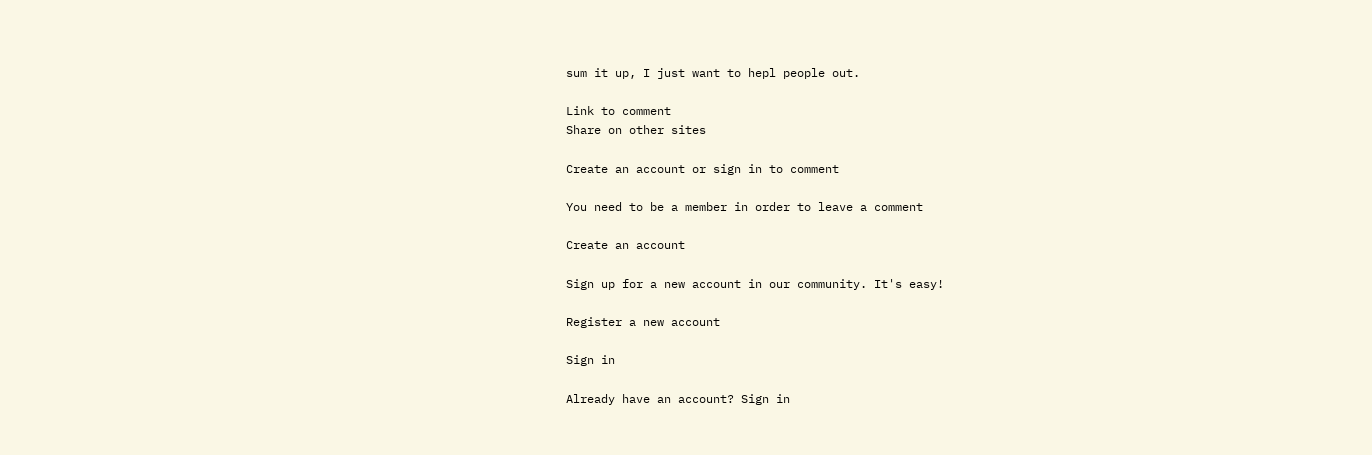sum it up, I just want to hepl people out.

Link to comment
Share on other sites

Create an account or sign in to comment

You need to be a member in order to leave a comment

Create an account

Sign up for a new account in our community. It's easy!

Register a new account

Sign in

Already have an account? Sign in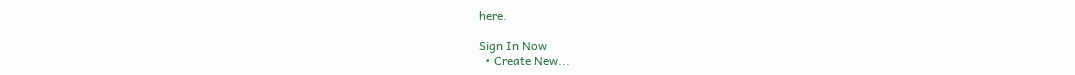here.

Sign In Now
  • Create New...